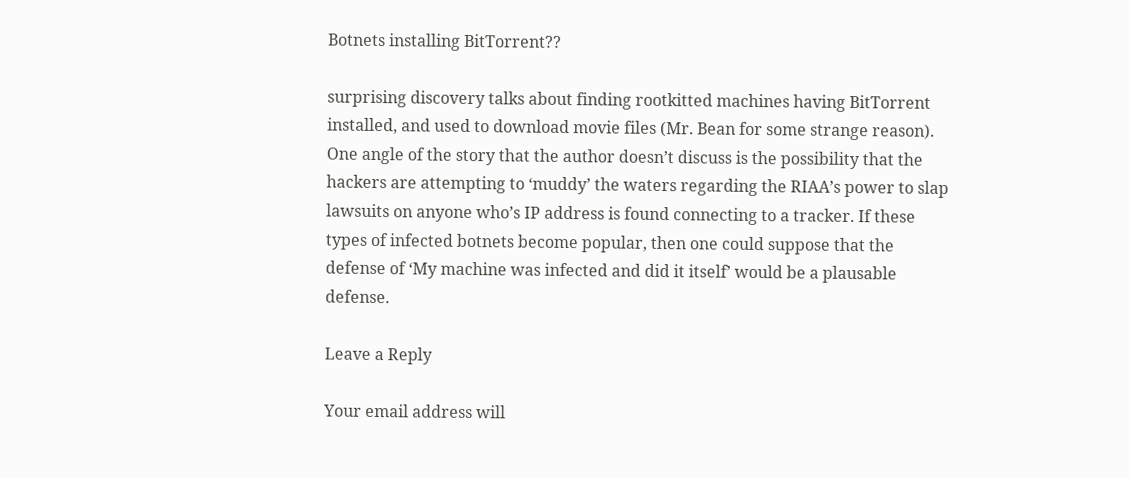Botnets installing BitTorrent??

surprising discovery talks about finding rootkitted machines having BitTorrent installed, and used to download movie files (Mr. Bean for some strange reason). One angle of the story that the author doesn’t discuss is the possibility that the hackers are attempting to ‘muddy’ the waters regarding the RIAA’s power to slap lawsuits on anyone who’s IP address is found connecting to a tracker. If these types of infected botnets become popular, then one could suppose that the defense of ‘My machine was infected and did it itself’ would be a plausable defense.

Leave a Reply

Your email address will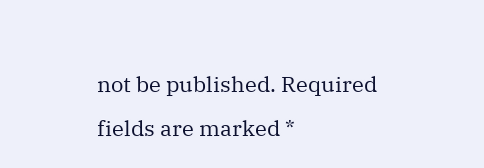not be published. Required fields are marked *